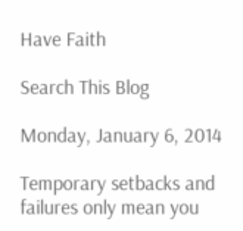Have Faith

Search This Blog

Monday, January 6, 2014

Temporary setbacks and failures only mean you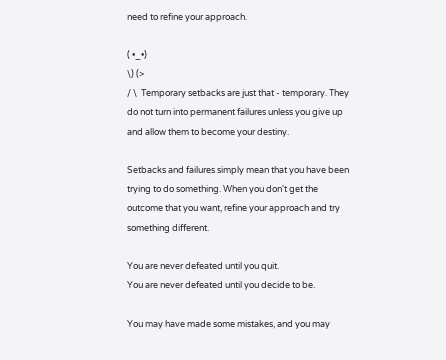need to refine your approach.

( •_•)
\) (>
/ \  Temporary setbacks are just that - temporary. They do not turn into permanent failures unless you give up and allow them to become your destiny.

Setbacks and failures simply mean that you have been trying to do something. When you don't get the outcome that you want, refine your approach and try something different.

You are never defeated until you quit.
You are never defeated until you decide to be.

You may have made some mistakes, and you may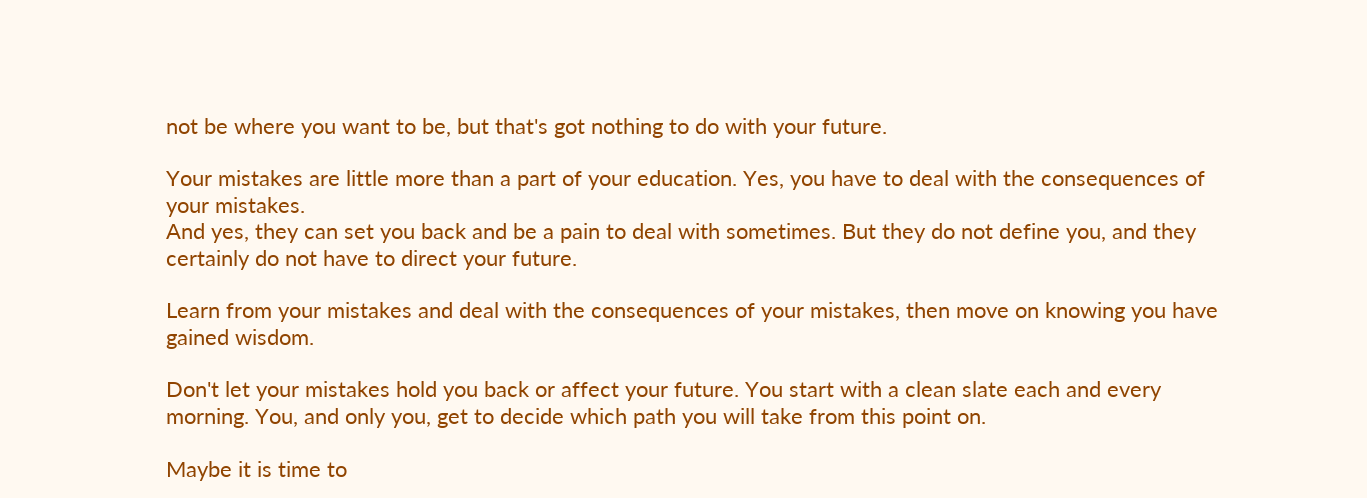not be where you want to be, but that's got nothing to do with your future.

Your mistakes are little more than a part of your education. Yes, you have to deal with the consequences of your mistakes.
And yes, they can set you back and be a pain to deal with sometimes. But they do not define you, and they certainly do not have to direct your future.

Learn from your mistakes and deal with the consequences of your mistakes, then move on knowing you have gained wisdom.

Don't let your mistakes hold you back or affect your future. You start with a clean slate each and every morning. You, and only you, get to decide which path you will take from this point on.

Maybe it is time to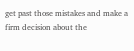get past those mistakes and make a firm decision about the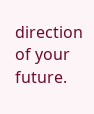direction of your future.